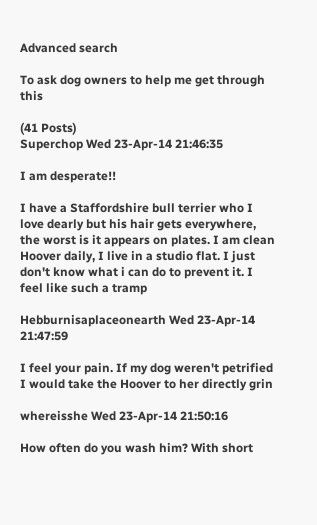Advanced search

To ask dog owners to help me get through this

(41 Posts)
Superchop Wed 23-Apr-14 21:46:35

I am desperate!!

I have a Staffordshire bull terrier who I love dearly but his hair gets everywhere, the worst is it appears on plates. I am clean Hoover daily, I live in a studio flat. I just don't know what i can do to prevent it. I feel like such a tramp

Hebburnisaplaceonearth Wed 23-Apr-14 21:47:59

I feel your pain. If my dog weren't petrified I would take the Hoover to her directly grin

whereisshe Wed 23-Apr-14 21:50:16

How often do you wash him? With short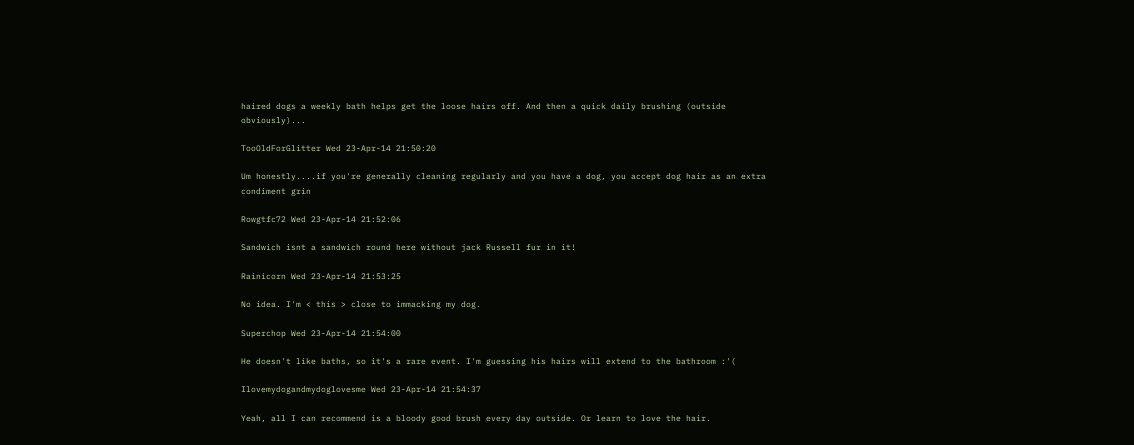haired dogs a weekly bath helps get the loose hairs off. And then a quick daily brushing (outside obviously)...

TooOldForGlitter Wed 23-Apr-14 21:50:20

Um honestly....if you're generally cleaning regularly and you have a dog, you accept dog hair as an extra condiment grin

Rowgtfc72 Wed 23-Apr-14 21:52:06

Sandwich isnt a sandwich round here without jack Russell fur in it!

Rainicorn Wed 23-Apr-14 21:53:25

No idea. I'm < this > close to immacking my dog.

Superchop Wed 23-Apr-14 21:54:00

He doesn't like baths, so it's a rare event. I'm guessing his hairs will extend to the bathroom :'(

Ilovemydogandmydoglovesme Wed 23-Apr-14 21:54:37

Yeah, all I can recommend is a bloody good brush every day outside. Or learn to love the hair.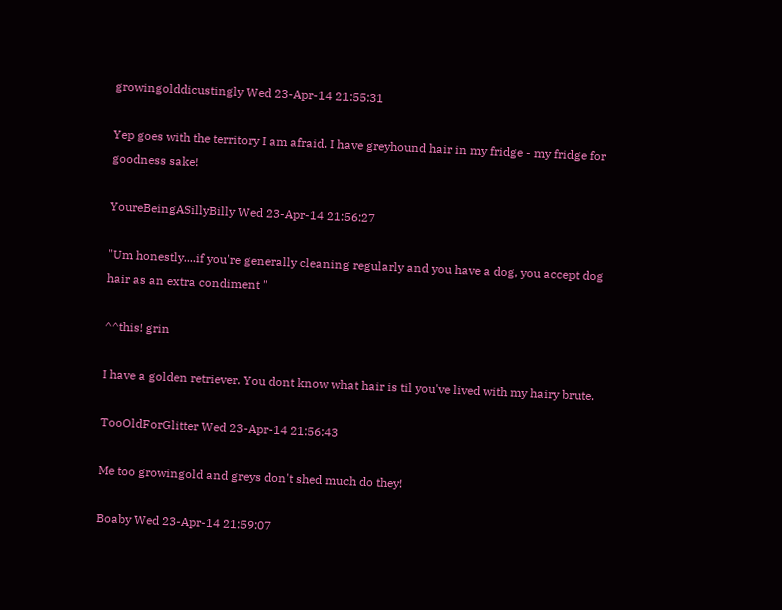growingolddicustingly Wed 23-Apr-14 21:55:31

Yep goes with the territory I am afraid. I have greyhound hair in my fridge - my fridge for goodness sake!

YoureBeingASillyBilly Wed 23-Apr-14 21:56:27

"Um honestly....if you're generally cleaning regularly and you have a dog, you accept dog hair as an extra condiment "

^^this! grin

I have a golden retriever. You dont know what hair is til you've lived with my hairy brute.

TooOldForGlitter Wed 23-Apr-14 21:56:43

Me too growingold and greys don't shed much do they!

Boaby Wed 23-Apr-14 21:59:07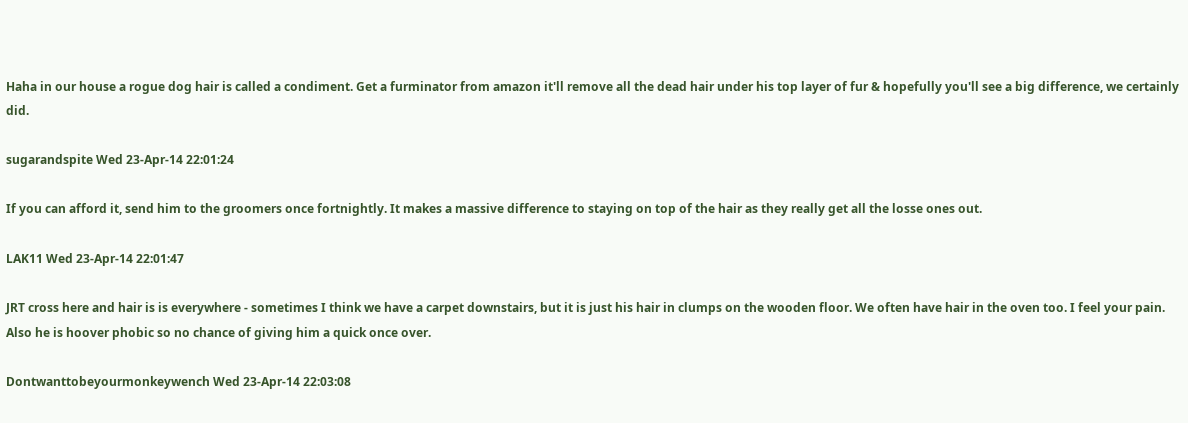Haha in our house a rogue dog hair is called a condiment. Get a furminator from amazon it'll remove all the dead hair under his top layer of fur & hopefully you'll see a big difference, we certainly did.

sugarandspite Wed 23-Apr-14 22:01:24

If you can afford it, send him to the groomers once fortnightly. It makes a massive difference to staying on top of the hair as they really get all the losse ones out.

LAK11 Wed 23-Apr-14 22:01:47

JRT cross here and hair is is everywhere - sometimes I think we have a carpet downstairs, but it is just his hair in clumps on the wooden floor. We often have hair in the oven too. I feel your pain. Also he is hoover phobic so no chance of giving him a quick once over.

Dontwanttobeyourmonkeywench Wed 23-Apr-14 22:03:08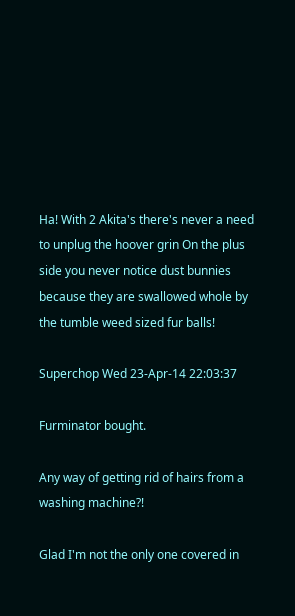Ha! With 2 Akita's there's never a need to unplug the hoover grin On the plus side you never notice dust bunnies because they are swallowed whole by the tumble weed sized fur balls!

Superchop Wed 23-Apr-14 22:03:37

Furminator bought.

Any way of getting rid of hairs from a washing machine?!

Glad I'm not the only one covered in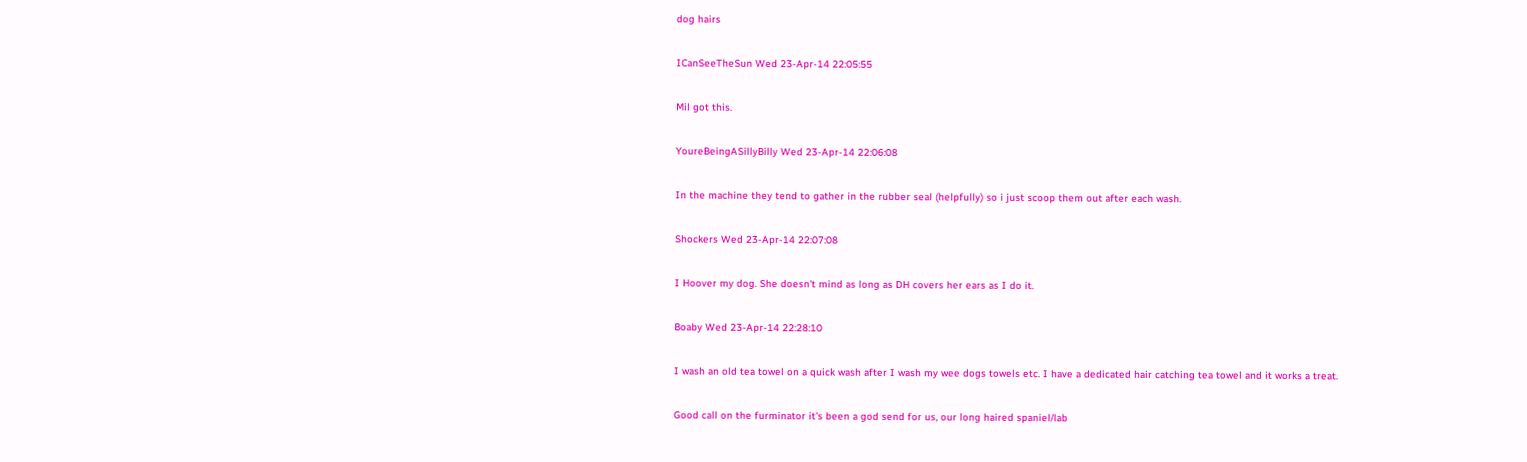dog hairs

ICanSeeTheSun Wed 23-Apr-14 22:05:55

Mil got this.

YoureBeingASillyBilly Wed 23-Apr-14 22:06:08

In the machine they tend to gather in the rubber seal (helpfully) so i just scoop them out after each wash.

Shockers Wed 23-Apr-14 22:07:08

I Hoover my dog. She doesn't mind as long as DH covers her ears as I do it.

Boaby Wed 23-Apr-14 22:28:10

I wash an old tea towel on a quick wash after I wash my wee dogs towels etc. I have a dedicated hair catching tea towel and it works a treat.

Good call on the furminator it's been a god send for us, our long haired spaniel/lab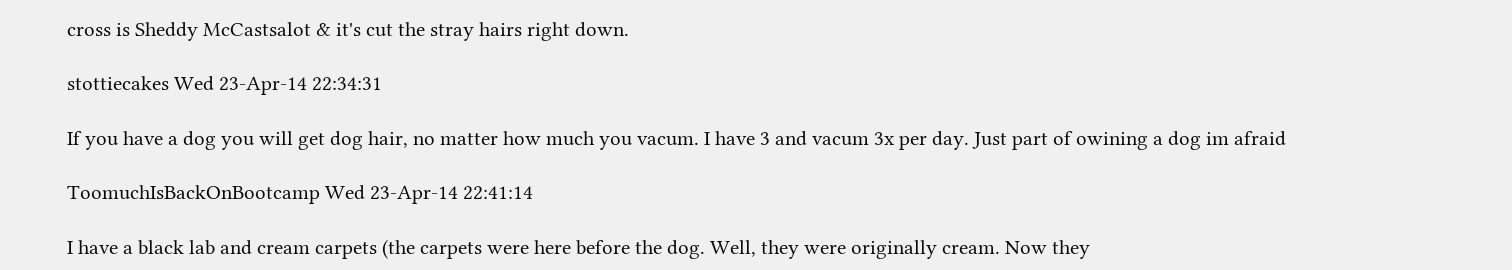cross is Sheddy McCastsalot & it's cut the stray hairs right down.

stottiecakes Wed 23-Apr-14 22:34:31

If you have a dog you will get dog hair, no matter how much you vacum. I have 3 and vacum 3x per day. Just part of owining a dog im afraid

ToomuchIsBackOnBootcamp Wed 23-Apr-14 22:41:14

I have a black lab and cream carpets (the carpets were here before the dog. Well, they were originally cream. Now they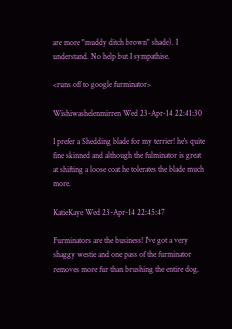are more "muddy ditch brown" shade). I understand. No help but I sympathise.

<runs off to google furminator>

Wishiwashelenmirren Wed 23-Apr-14 22:41:30

I prefer a Shedding blade for my terrier! he's quite fine skinned and although the fulminator is great at shifting a loose coat he tolerates the blade much more.

KatieKaye Wed 23-Apr-14 22:45:47

Furminators are the business! I've got a very shaggy westie and one pass of the furminator removes more fur than brushing the entire dog.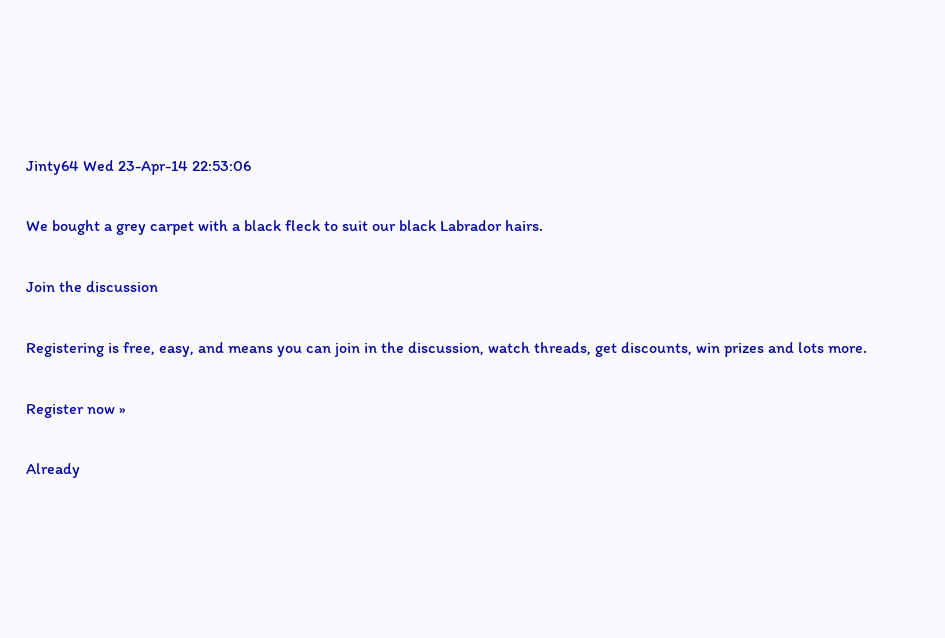Jinty64 Wed 23-Apr-14 22:53:06

We bought a grey carpet with a black fleck to suit our black Labrador hairs.

Join the discussion

Registering is free, easy, and means you can join in the discussion, watch threads, get discounts, win prizes and lots more.

Register now »

Already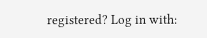registered? Log in with: